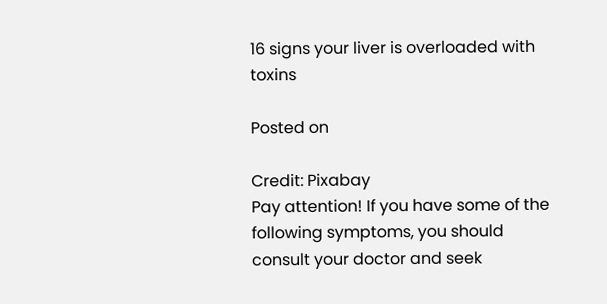16 signs your liver is overloaded with toxins

Posted on

Credit: Pixabay
Pay attention! If you have some of the following symptoms, you should consult your doctor and seek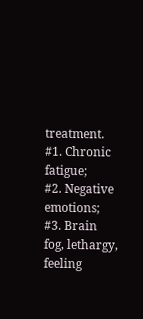treatment.
#1. Chronic fatigue;
#2. Negative emotions;
#3. Brain fog, lethargy, feeling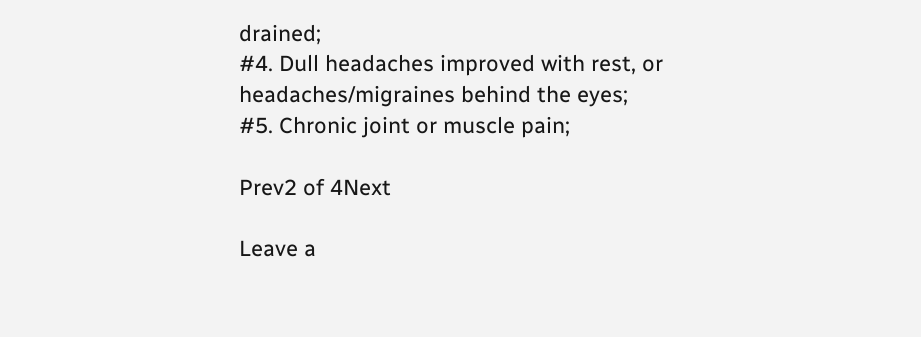drained;
#4. Dull headaches improved with rest, or headaches/migraines behind the eyes;
#5. Chronic joint or muscle pain;

Prev2 of 4Next

Leave a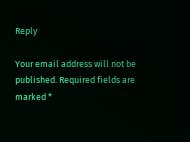Reply

Your email address will not be published. Required fields are marked *